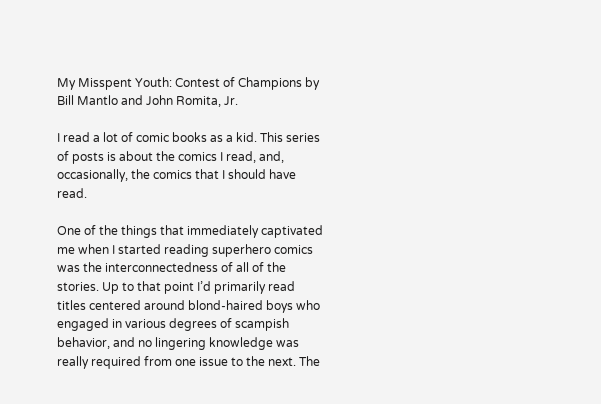My Misspent Youth: Contest of Champions by Bill Mantlo and John Romita, Jr.

I read a lot of comic books as a kid. This series of posts is about the comics I read, and, occasionally, the comics that I should have read.

One of the things that immediately captivated me when I started reading superhero comics was the interconnectedness of all of the stories. Up to that point I’d primarily read titles centered around blond-haired boys who engaged in various degrees of scampish behavior, and no lingering knowledge was really required from one issue to the next. The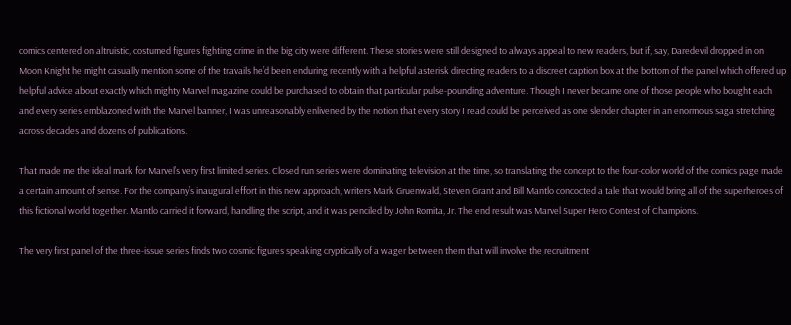comics centered on altruistic, costumed figures fighting crime in the big city were different. These stories were still designed to always appeal to new readers, but if, say, Daredevil dropped in on Moon Knight he might casually mention some of the travails he’d been enduring recently with a helpful asterisk directing readers to a discreet caption box at the bottom of the panel which offered up helpful advice about exactly which mighty Marvel magazine could be purchased to obtain that particular pulse-pounding adventure. Though I never became one of those people who bought each and every series emblazoned with the Marvel banner, I was unreasonably enlivened by the notion that every story I read could be perceived as one slender chapter in an enormous saga stretching across decades and dozens of publications.

That made me the ideal mark for Marvel’s very first limited series. Closed run series were dominating television at the time, so translating the concept to the four-color world of the comics page made a certain amount of sense. For the company’s inaugural effort in this new approach, writers Mark Gruenwald, Steven Grant and Bill Mantlo concocted a tale that would bring all of the superheroes of this fictional world together. Mantlo carried it forward, handling the script, and it was penciled by John Romita, Jr. The end result was Marvel Super Hero Contest of Champions.

The very first panel of the three-issue series finds two cosmic figures speaking cryptically of a wager between them that will involve the recruitment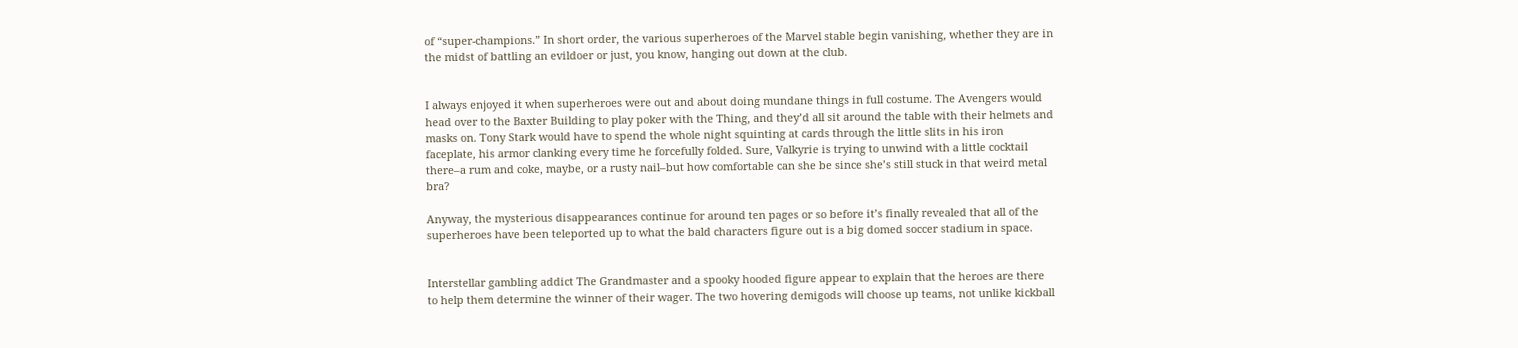of “super-champions.” In short order, the various superheroes of the Marvel stable begin vanishing, whether they are in the midst of battling an evildoer or just, you know, hanging out down at the club.


I always enjoyed it when superheroes were out and about doing mundane things in full costume. The Avengers would head over to the Baxter Building to play poker with the Thing, and they’d all sit around the table with their helmets and masks on. Tony Stark would have to spend the whole night squinting at cards through the little slits in his iron faceplate, his armor clanking every time he forcefully folded. Sure, Valkyrie is trying to unwind with a little cocktail there–a rum and coke, maybe, or a rusty nail–but how comfortable can she be since she’s still stuck in that weird metal bra?

Anyway, the mysterious disappearances continue for around ten pages or so before it’s finally revealed that all of the superheroes have been teleported up to what the bald characters figure out is a big domed soccer stadium in space.


Interstellar gambling addict The Grandmaster and a spooky hooded figure appear to explain that the heroes are there to help them determine the winner of their wager. The two hovering demigods will choose up teams, not unlike kickball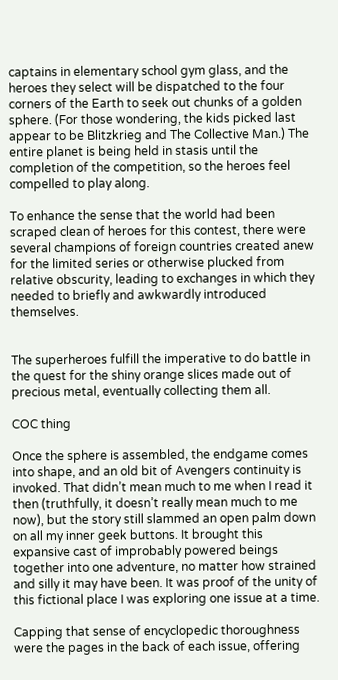captains in elementary school gym glass, and the heroes they select will be dispatched to the four corners of the Earth to seek out chunks of a golden sphere. (For those wondering, the kids picked last appear to be Blitzkrieg and The Collective Man.) The entire planet is being held in stasis until the completion of the competition, so the heroes feel compelled to play along.

To enhance the sense that the world had been scraped clean of heroes for this contest, there were several champions of foreign countries created anew for the limited series or otherwise plucked from relative obscurity, leading to exchanges in which they needed to briefly and awkwardly introduced themselves.


The superheroes fulfill the imperative to do battle in the quest for the shiny orange slices made out of precious metal, eventually collecting them all.

COC thing

Once the sphere is assembled, the endgame comes into shape, and an old bit of Avengers continuity is invoked. That didn’t mean much to me when I read it then (truthfully, it doesn’t really mean much to me now), but the story still slammed an open palm down on all my inner geek buttons. It brought this expansive cast of improbably powered beings together into one adventure, no matter how strained and silly it may have been. It was proof of the unity of this fictional place I was exploring one issue at a time.

Capping that sense of encyclopedic thoroughness were the pages in the back of each issue, offering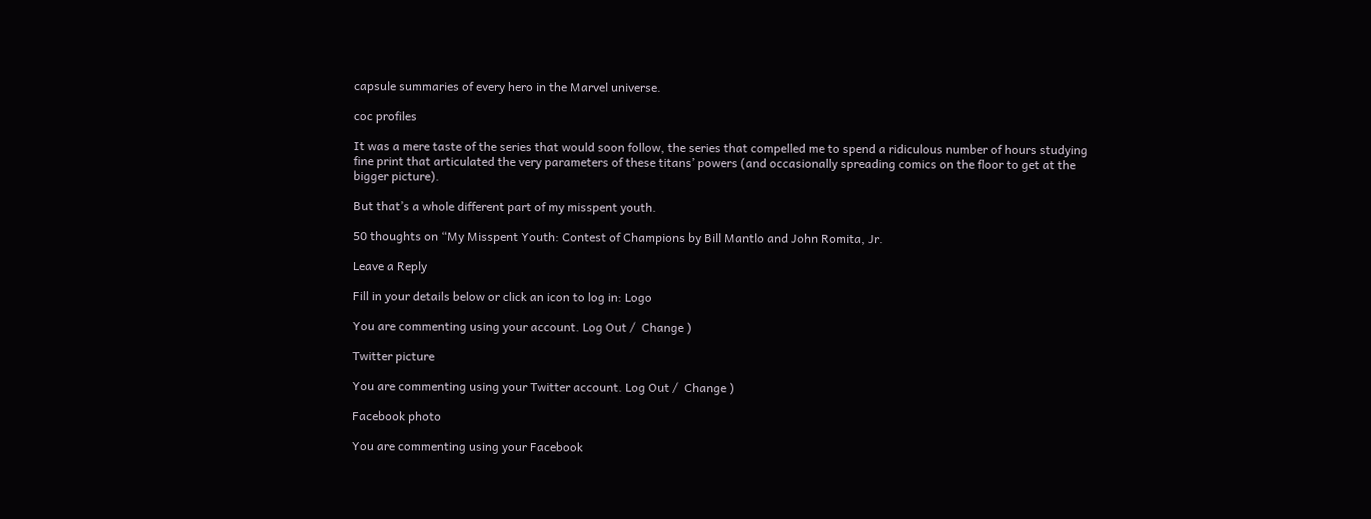capsule summaries of every hero in the Marvel universe.

coc profiles

It was a mere taste of the series that would soon follow, the series that compelled me to spend a ridiculous number of hours studying fine print that articulated the very parameters of these titans’ powers (and occasionally spreading comics on the floor to get at the bigger picture).

But that’s a whole different part of my misspent youth.

50 thoughts on “My Misspent Youth: Contest of Champions by Bill Mantlo and John Romita, Jr.

Leave a Reply

Fill in your details below or click an icon to log in: Logo

You are commenting using your account. Log Out /  Change )

Twitter picture

You are commenting using your Twitter account. Log Out /  Change )

Facebook photo

You are commenting using your Facebook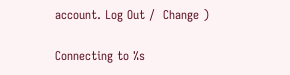account. Log Out /  Change )

Connecting to %s